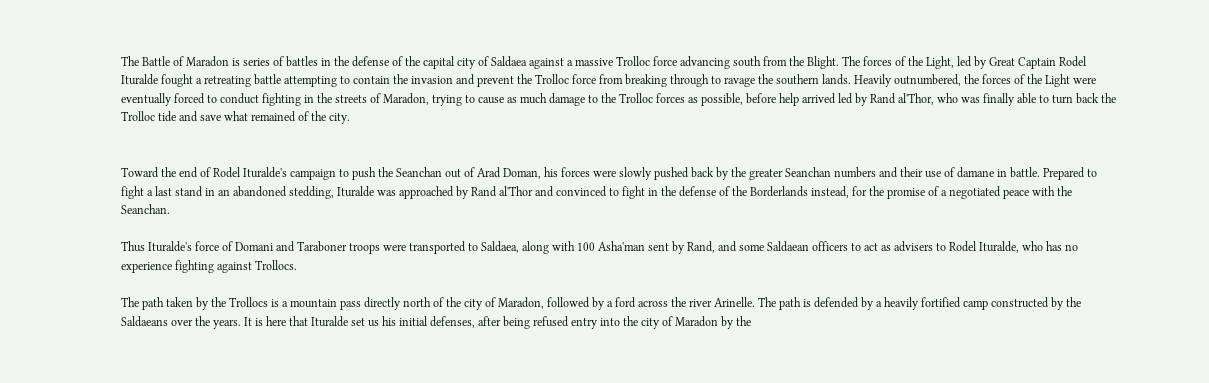The Battle of Maradon is series of battles in the defense of the capital city of Saldaea against a massive Trolloc force advancing south from the Blight. The forces of the Light, led by Great Captain Rodel Ituralde fought a retreating battle attempting to contain the invasion and prevent the Trolloc force from breaking through to ravage the southern lands. Heavily outnumbered, the forces of the Light were eventually forced to conduct fighting in the streets of Maradon, trying to cause as much damage to the Trolloc forces as possible, before help arrived led by Rand al'Thor, who was finally able to turn back the Trolloc tide and save what remained of the city.


Toward the end of Rodel Ituralde's campaign to push the Seanchan out of Arad Doman, his forces were slowly pushed back by the greater Seanchan numbers and their use of damane in battle. Prepared to fight a last stand in an abandoned stedding, Ituralde was approached by Rand al'Thor and convinced to fight in the defense of the Borderlands instead, for the promise of a negotiated peace with the Seanchan.

Thus Ituralde's force of Domani and Taraboner troops were transported to Saldaea, along with 100 Asha'man sent by Rand, and some Saldaean officers to act as advisers to Rodel Ituralde, who has no experience fighting against Trollocs.

The path taken by the Trollocs is a mountain pass directly north of the city of Maradon, followed by a ford across the river Arinelle. The path is defended by a heavily fortified camp constructed by the Saldaeans over the years. It is here that Ituralde set us his initial defenses, after being refused entry into the city of Maradon by the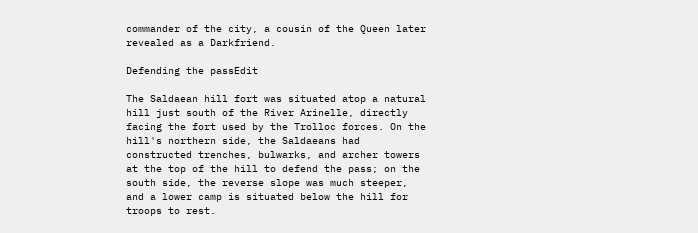commander of the city, a cousin of the Queen later revealed as a Darkfriend.

Defending the passEdit

The Saldaean hill fort was situated atop a natural hill just south of the River Arinelle, directly facing the fort used by the Trolloc forces. On the hill's northern side, the Saldaeans had constructed trenches, bulwarks, and archer towers at the top of the hill to defend the pass; on the south side, the reverse slope was much steeper, and a lower camp is situated below the hill for troops to rest.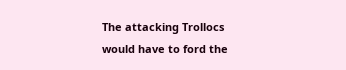The attacking Trollocs would have to ford the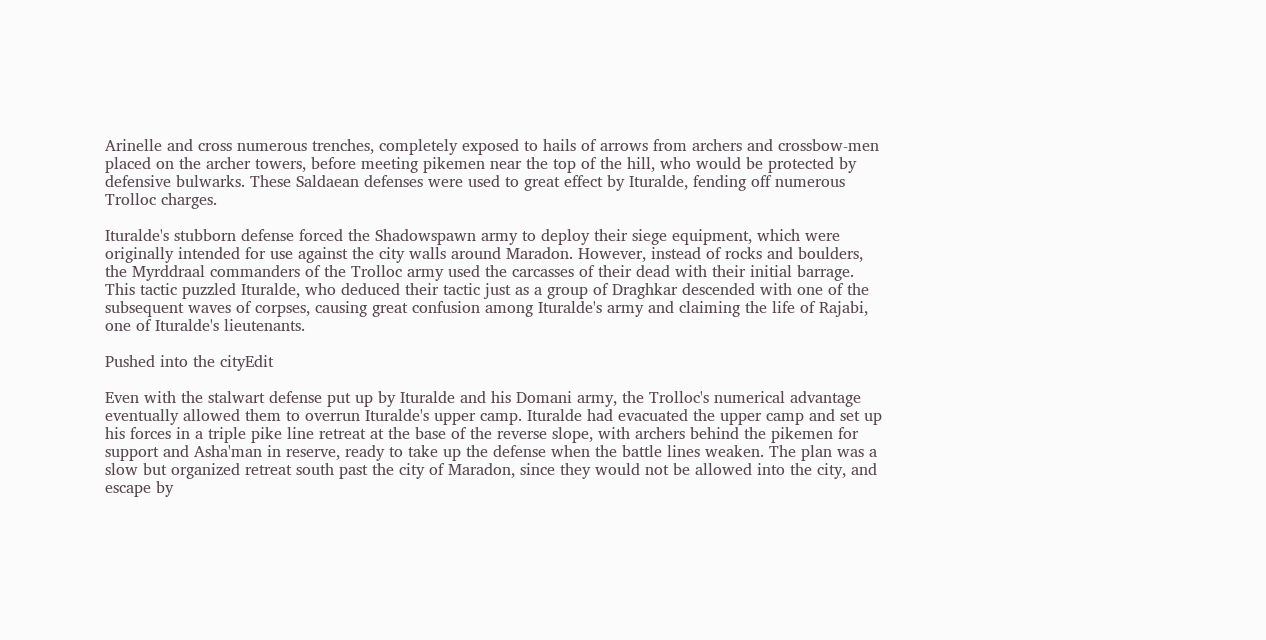Arinelle and cross numerous trenches, completely exposed to hails of arrows from archers and crossbow-men placed on the archer towers, before meeting pikemen near the top of the hill, who would be protected by defensive bulwarks. These Saldaean defenses were used to great effect by Ituralde, fending off numerous Trolloc charges.

Ituralde's stubborn defense forced the Shadowspawn army to deploy their siege equipment, which were originally intended for use against the city walls around Maradon. However, instead of rocks and boulders, the Myrddraal commanders of the Trolloc army used the carcasses of their dead with their initial barrage. This tactic puzzled Ituralde, who deduced their tactic just as a group of Draghkar descended with one of the subsequent waves of corpses, causing great confusion among Ituralde's army and claiming the life of Rajabi, one of Ituralde's lieutenants.

Pushed into the cityEdit

Even with the stalwart defense put up by Ituralde and his Domani army, the Trolloc's numerical advantage eventually allowed them to overrun Ituralde's upper camp. Ituralde had evacuated the upper camp and set up his forces in a triple pike line retreat at the base of the reverse slope, with archers behind the pikemen for support and Asha'man in reserve, ready to take up the defense when the battle lines weaken. The plan was a slow but organized retreat south past the city of Maradon, since they would not be allowed into the city, and escape by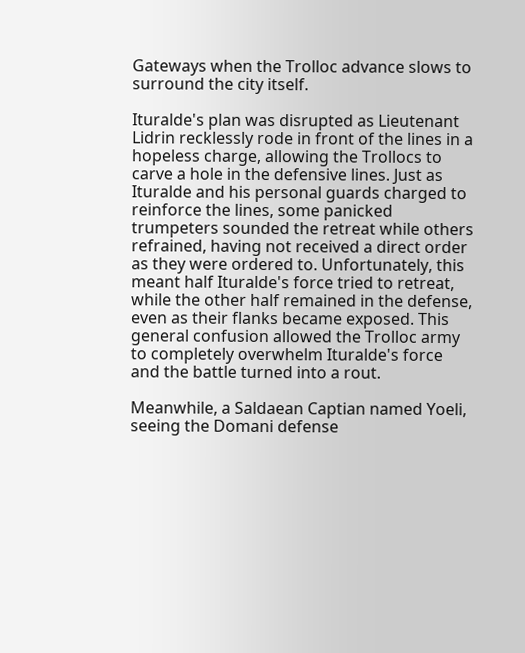Gateways when the Trolloc advance slows to surround the city itself.

Ituralde's plan was disrupted as Lieutenant Lidrin recklessly rode in front of the lines in a hopeless charge, allowing the Trollocs to carve a hole in the defensive lines. Just as Ituralde and his personal guards charged to reinforce the lines, some panicked trumpeters sounded the retreat while others refrained, having not received a direct order as they were ordered to. Unfortunately, this meant half Ituralde's force tried to retreat, while the other half remained in the defense, even as their flanks became exposed. This general confusion allowed the Trolloc army to completely overwhelm Ituralde's force and the battle turned into a rout.

Meanwhile, a Saldaean Captian named Yoeli, seeing the Domani defense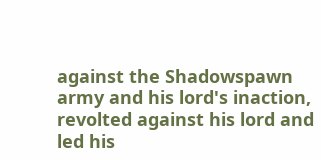against the Shadowspawn army and his lord's inaction, revolted against his lord and led his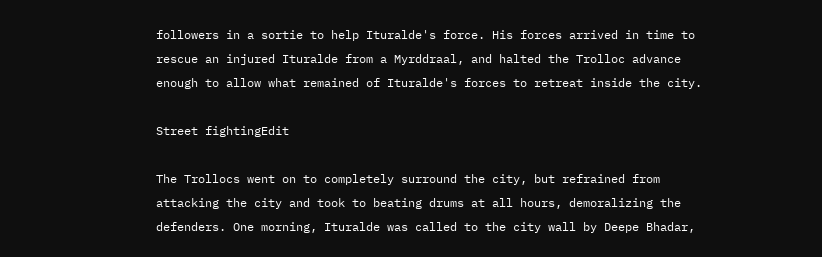followers in a sortie to help Ituralde's force. His forces arrived in time to rescue an injured Ituralde from a Myrddraal, and halted the Trolloc advance enough to allow what remained of Ituralde's forces to retreat inside the city.

Street fightingEdit

The Trollocs went on to completely surround the city, but refrained from attacking the city and took to beating drums at all hours, demoralizing the defenders. One morning, Ituralde was called to the city wall by Deepe Bhadar,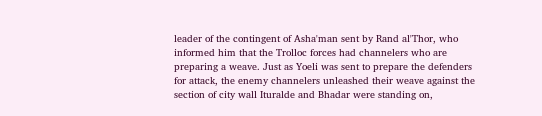leader of the contingent of Asha'man sent by Rand al'Thor, who informed him that the Trolloc forces had channelers who are preparing a weave. Just as Yoeli was sent to prepare the defenders for attack, the enemy channelers unleashed their weave against the section of city wall Ituralde and Bhadar were standing on,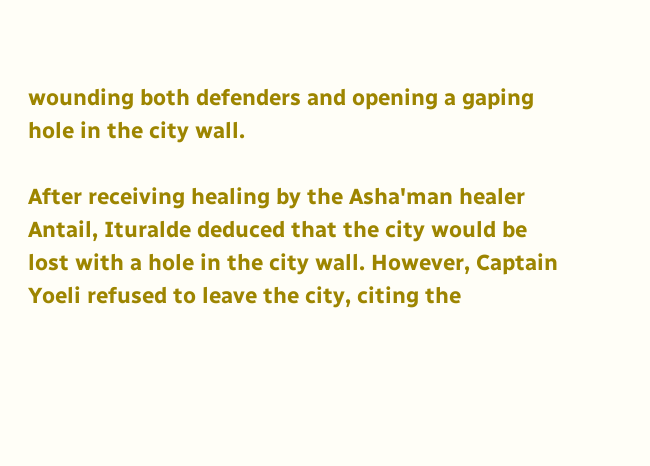wounding both defenders and opening a gaping hole in the city wall.

After receiving healing by the Asha'man healer Antail, Ituralde deduced that the city would be lost with a hole in the city wall. However, Captain Yoeli refused to leave the city, citing the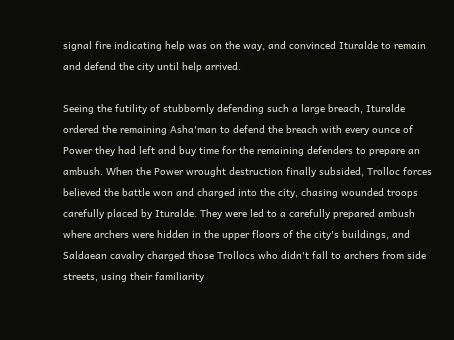signal fire indicating help was on the way, and convinced Ituralde to remain and defend the city until help arrived.

Seeing the futility of stubbornly defending such a large breach, Ituralde ordered the remaining Asha'man to defend the breach with every ounce of Power they had left and buy time for the remaining defenders to prepare an ambush. When the Power wrought destruction finally subsided, Trolloc forces believed the battle won and charged into the city, chasing wounded troops carefully placed by Ituralde. They were led to a carefully prepared ambush where archers were hidden in the upper floors of the city's buildings, and Saldaean cavalry charged those Trollocs who didn't fall to archers from side streets, using their familiarity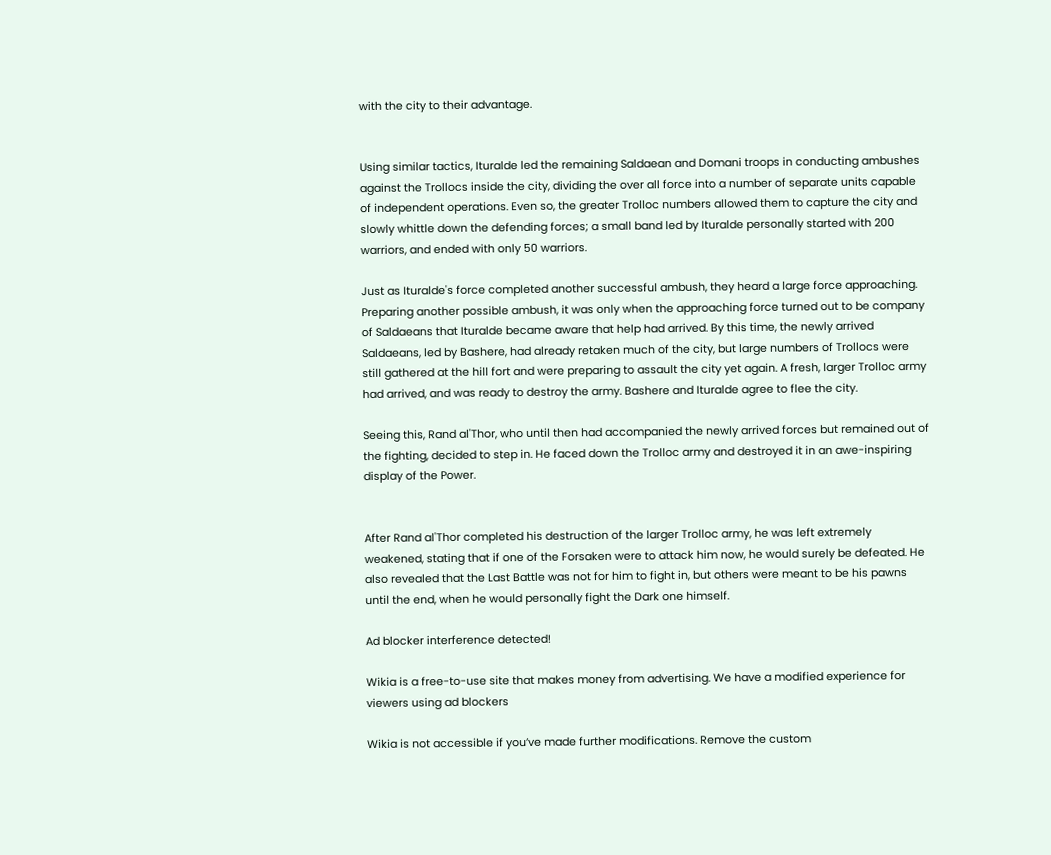with the city to their advantage.


Using similar tactics, Ituralde led the remaining Saldaean and Domani troops in conducting ambushes against the Trollocs inside the city, dividing the over all force into a number of separate units capable of independent operations. Even so, the greater Trolloc numbers allowed them to capture the city and slowly whittle down the defending forces; a small band led by Ituralde personally started with 200 warriors, and ended with only 50 warriors.

Just as Ituralde's force completed another successful ambush, they heard a large force approaching. Preparing another possible ambush, it was only when the approaching force turned out to be company of Saldaeans that Ituralde became aware that help had arrived. By this time, the newly arrived Saldaeans, led by Bashere, had already retaken much of the city, but large numbers of Trollocs were still gathered at the hill fort and were preparing to assault the city yet again. A fresh, larger Trolloc army had arrived, and was ready to destroy the army. Bashere and Ituralde agree to flee the city.

Seeing this, Rand al'Thor, who until then had accompanied the newly arrived forces but remained out of the fighting, decided to step in. He faced down the Trolloc army and destroyed it in an awe-inspiring display of the Power.


After Rand al'Thor completed his destruction of the larger Trolloc army, he was left extremely weakened, stating that if one of the Forsaken were to attack him now, he would surely be defeated. He also revealed that the Last Battle was not for him to fight in, but others were meant to be his pawns until the end, when he would personally fight the Dark one himself.

Ad blocker interference detected!

Wikia is a free-to-use site that makes money from advertising. We have a modified experience for viewers using ad blockers

Wikia is not accessible if you’ve made further modifications. Remove the custom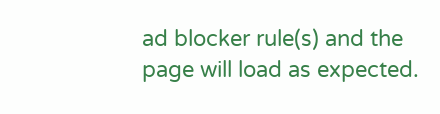ad blocker rule(s) and the page will load as expected.